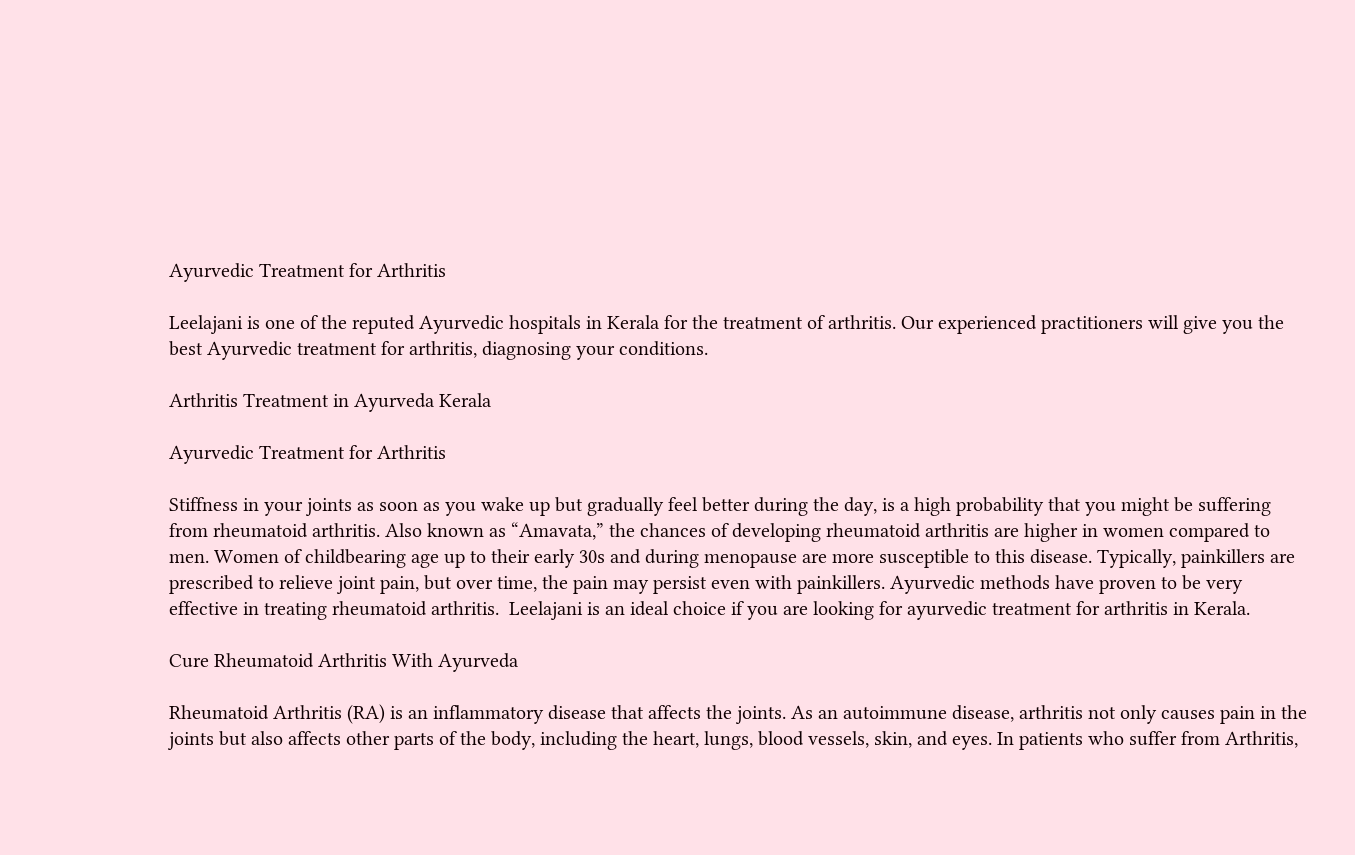Ayurvedic Treatment for Arthritis

Leelajani is one of the reputed Ayurvedic hospitals in Kerala for the treatment of arthritis. Our experienced practitioners will give you the best Ayurvedic treatment for arthritis, diagnosing your conditions.

Arthritis Treatment in Ayurveda Kerala

Ayurvedic Treatment for Arthritis

Stiffness in your joints as soon as you wake up but gradually feel better during the day, is a high probability that you might be suffering from rheumatoid arthritis. Also known as “Amavata,” the chances of developing rheumatoid arthritis are higher in women compared to men. Women of childbearing age up to their early 30s and during menopause are more susceptible to this disease. Typically, painkillers are prescribed to relieve joint pain, but over time, the pain may persist even with painkillers. Ayurvedic methods have proven to be very effective in treating rheumatoid arthritis.  Leelajani is an ideal choice if you are looking for ayurvedic treatment for arthritis in Kerala.

Cure Rheumatoid Arthritis With Ayurveda

Rheumatoid Arthritis (RA) is an inflammatory disease that affects the joints. As an autoimmune disease, arthritis not only causes pain in the joints but also affects other parts of the body, including the heart, lungs, blood vessels, skin, and eyes. In patients who suffer from Arthritis,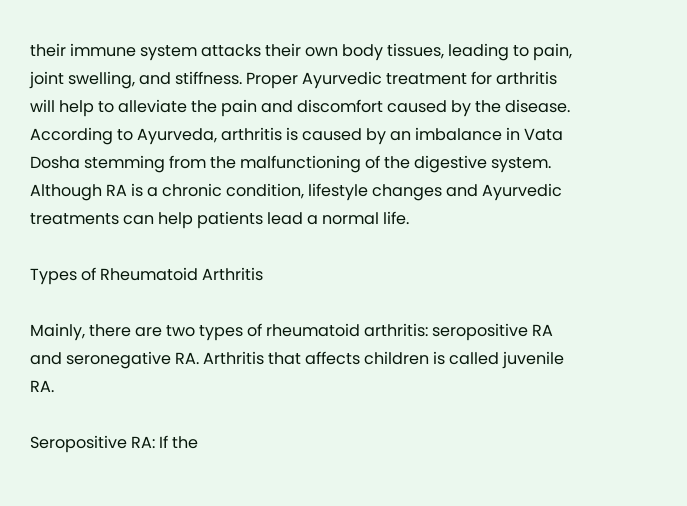their immune system attacks their own body tissues, leading to pain, joint swelling, and stiffness. Proper Ayurvedic treatment for arthritis will help to alleviate the pain and discomfort caused by the disease. According to Ayurveda, arthritis is caused by an imbalance in Vata Dosha stemming from the malfunctioning of the digestive system. Although RA is a chronic condition, lifestyle changes and Ayurvedic treatments can help patients lead a normal life.

Types of Rheumatoid Arthritis

Mainly, there are two types of rheumatoid arthritis: seropositive RA and seronegative RA. Arthritis that affects children is called juvenile RA.

Seropositive RA: If the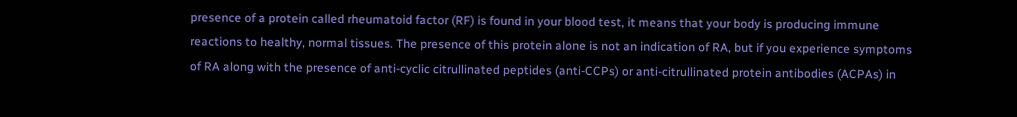presence of a protein called rheumatoid factor (RF) is found in your blood test, it means that your body is producing immune reactions to healthy, normal tissues. The presence of this protein alone is not an indication of RA, but if you experience symptoms of RA along with the presence of anti-cyclic citrullinated peptides (anti-CCPs) or anti-citrullinated protein antibodies (ACPAs) in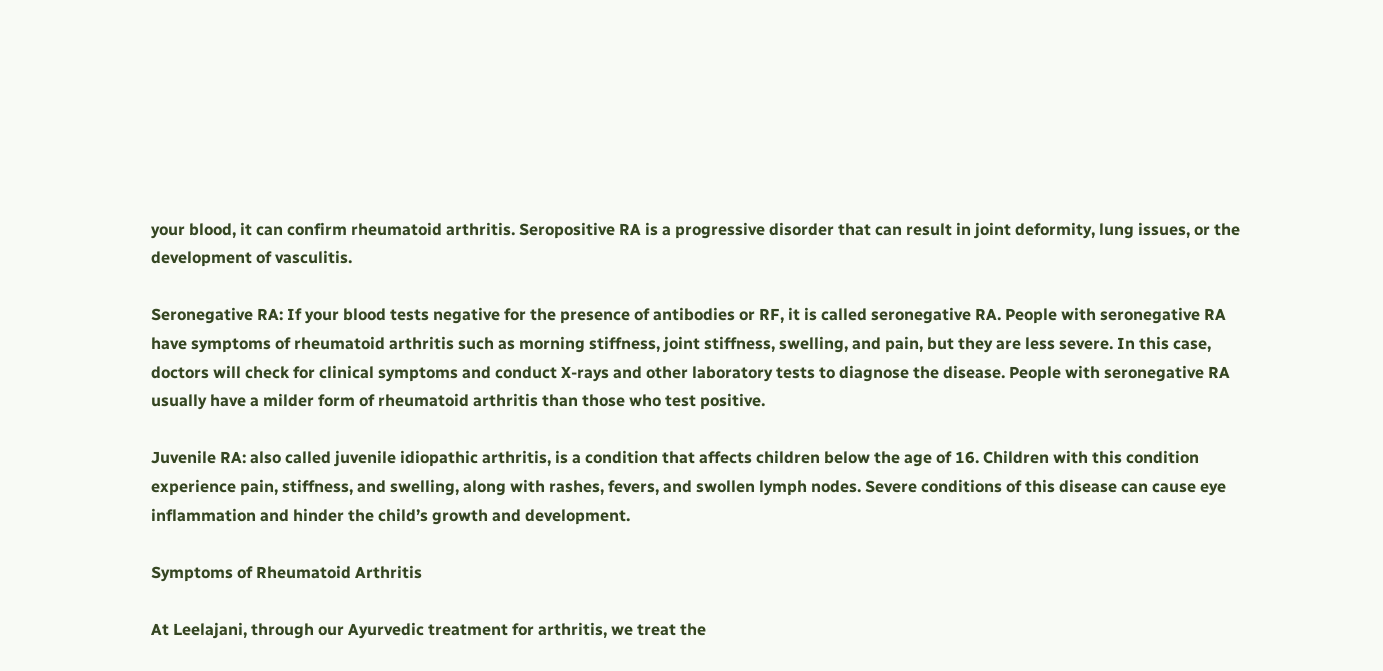your blood, it can confirm rheumatoid arthritis. Seropositive RA is a progressive disorder that can result in joint deformity, lung issues, or the development of vasculitis.

Seronegative RA: If your blood tests negative for the presence of antibodies or RF, it is called seronegative RA. People with seronegative RA have symptoms of rheumatoid arthritis such as morning stiffness, joint stiffness, swelling, and pain, but they are less severe. In this case, doctors will check for clinical symptoms and conduct X-rays and other laboratory tests to diagnose the disease. People with seronegative RA usually have a milder form of rheumatoid arthritis than those who test positive.

Juvenile RA: also called juvenile idiopathic arthritis, is a condition that affects children below the age of 16. Children with this condition experience pain, stiffness, and swelling, along with rashes, fevers, and swollen lymph nodes. Severe conditions of this disease can cause eye inflammation and hinder the child’s growth and development.

Symptoms of Rheumatoid Arthritis

At Leelajani, through our Ayurvedic treatment for arthritis, we treat the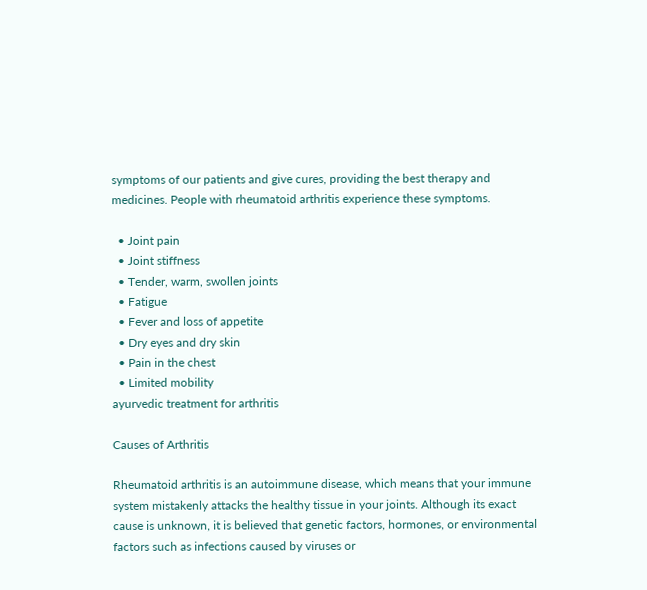symptoms of our patients and give cures, providing the best therapy and medicines. People with rheumatoid arthritis experience these symptoms.

  • Joint pain
  • Joint stiffness
  • Tender, warm, swollen joints
  • Fatigue
  • Fever and loss of appetite
  • Dry eyes and dry skin
  • Pain in the chest
  • Limited mobility
ayurvedic treatment for arthritis

Causes of Arthritis

Rheumatoid arthritis is an autoimmune disease, which means that your immune system mistakenly attacks the healthy tissue in your joints. Although its exact cause is unknown, it is believed that genetic factors, hormones, or environmental factors such as infections caused by viruses or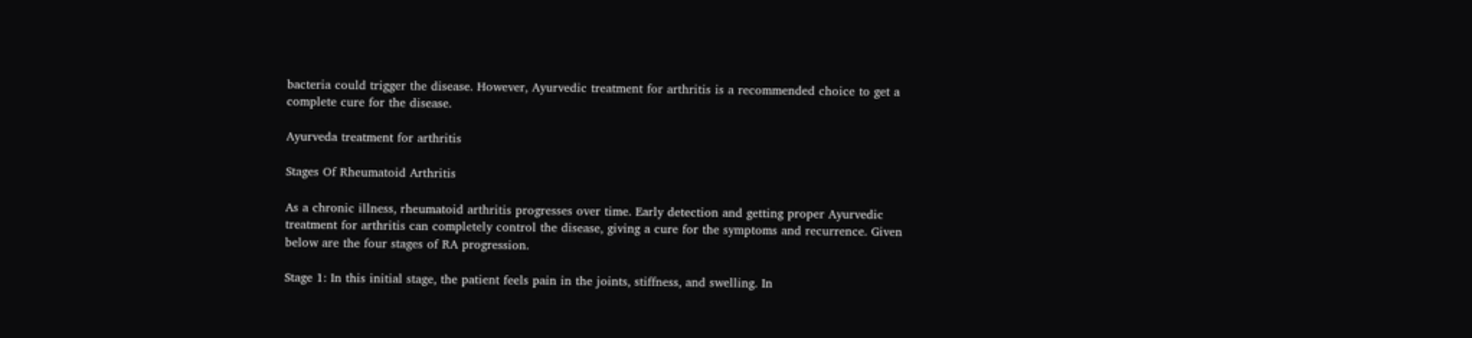bacteria could trigger the disease. However, Ayurvedic treatment for arthritis is a recommended choice to get a complete cure for the disease.

Ayurveda treatment for arthritis

Stages Of Rheumatoid Arthritis

As a chronic illness, rheumatoid arthritis progresses over time. Early detection and getting proper Ayurvedic treatment for arthritis can completely control the disease, giving a cure for the symptoms and recurrence. Given below are the four stages of RA progression.

Stage 1: In this initial stage, the patient feels pain in the joints, stiffness, and swelling. In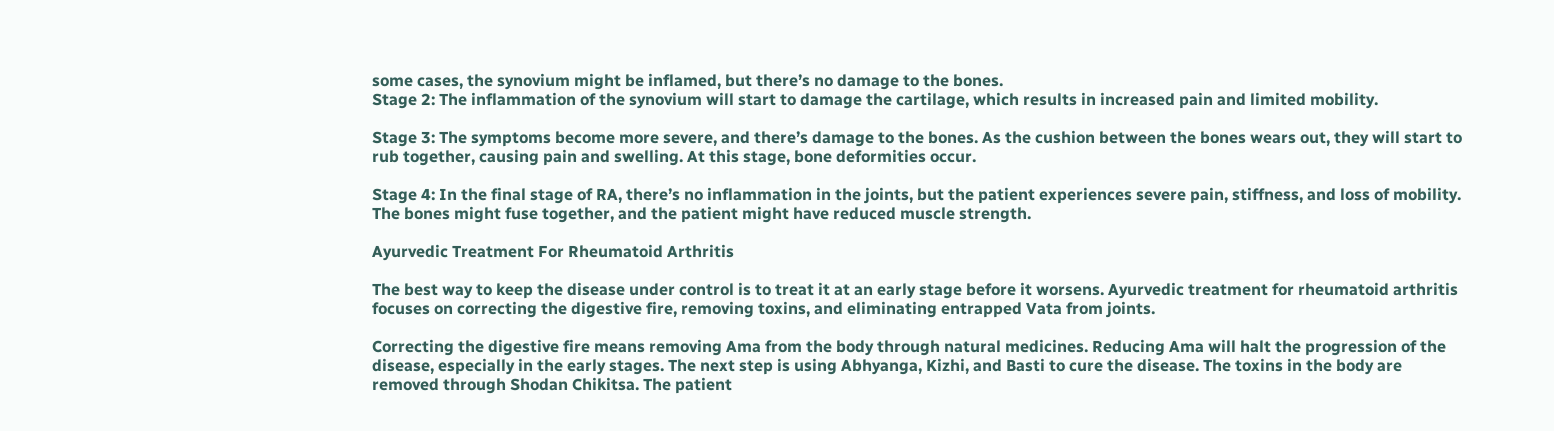some cases, the synovium might be inflamed, but there’s no damage to the bones.
Stage 2: The inflammation of the synovium will start to damage the cartilage, which results in increased pain and limited mobility.

Stage 3: The symptoms become more severe, and there’s damage to the bones. As the cushion between the bones wears out, they will start to rub together, causing pain and swelling. At this stage, bone deformities occur.

Stage 4: In the final stage of RA, there’s no inflammation in the joints, but the patient experiences severe pain, stiffness, and loss of mobility. The bones might fuse together, and the patient might have reduced muscle strength.

Ayurvedic Treatment For Rheumatoid Arthritis

The best way to keep the disease under control is to treat it at an early stage before it worsens. Ayurvedic treatment for rheumatoid arthritis focuses on correcting the digestive fire, removing toxins, and eliminating entrapped Vata from joints.

Correcting the digestive fire means removing Ama from the body through natural medicines. Reducing Ama will halt the progression of the disease, especially in the early stages. The next step is using Abhyanga, Kizhi, and Basti to cure the disease. The toxins in the body are removed through Shodan Chikitsa. The patient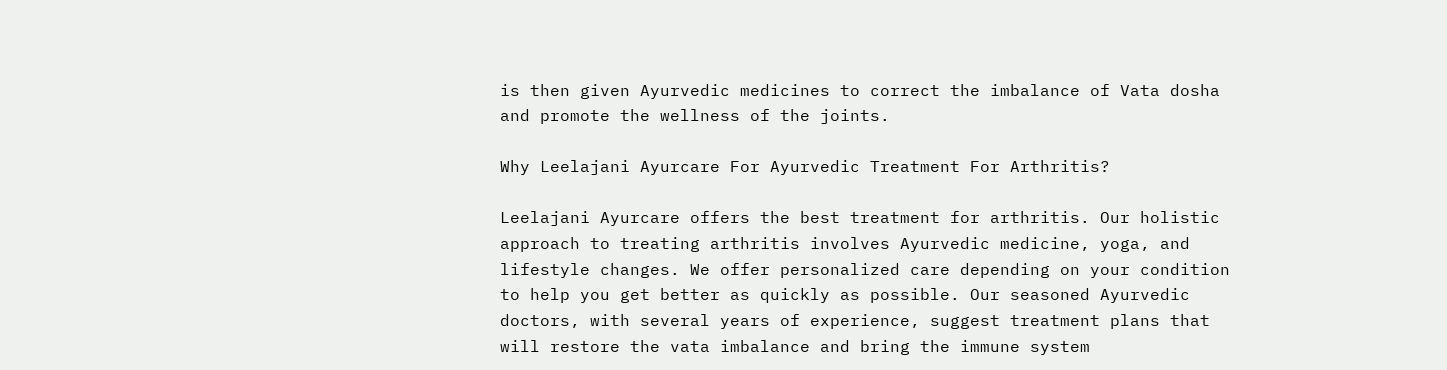is then given Ayurvedic medicines to correct the imbalance of Vata dosha and promote the wellness of the joints.

Why Leelajani Ayurcare For Ayurvedic Treatment For Arthritis?

Leelajani Ayurcare offers the best treatment for arthritis. Our holistic approach to treating arthritis involves Ayurvedic medicine, yoga, and lifestyle changes. We offer personalized care depending on your condition to help you get better as quickly as possible. Our seasoned Ayurvedic doctors, with several years of experience, suggest treatment plans that will restore the vata imbalance and bring the immune system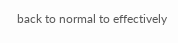back to normal to effectively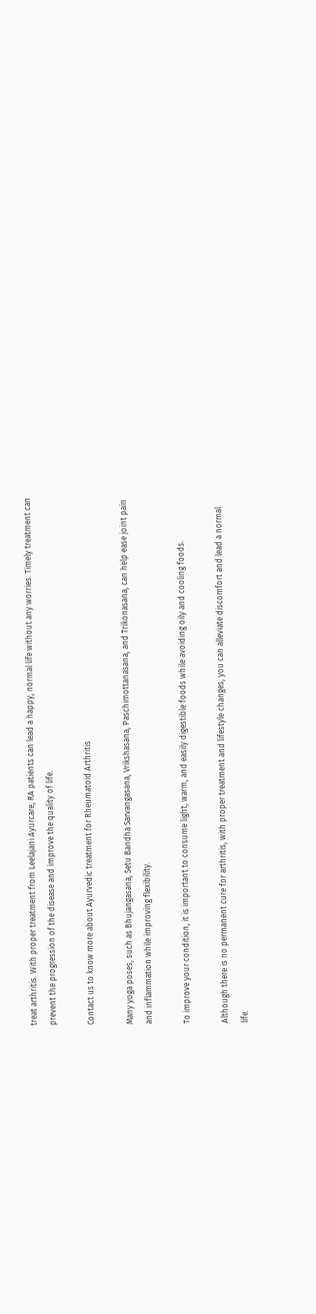treat arthritis. With proper treatment from Leelajani Ayurcare, RA patients can lead a happy, normal life without any worries. Timely treatment can prevent the progression of the disease and improve the quality of life.

Contact us to know more about Ayurvedic treatment for Rheumatoid Arthritis

Many yoga poses, such as Bhujangasana, Setu Bandha Sarvangasana, Vrikshasana, Paschimottanasana, and Trikonasana, can help ease joint pain and inflammation while improving flexibility.

To improve your condition, it is important to consume light, warm, and easily digestible foods while avoiding oily and cooling foods.

Although there is no permanent cure for arthritis, with proper treatment and lifestyle changes, you can alleviate discomfort and lead a normal life.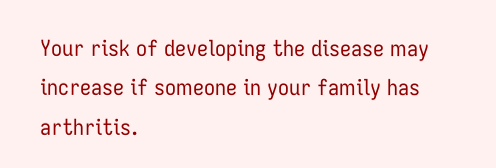Your risk of developing the disease may increase if someone in your family has arthritis.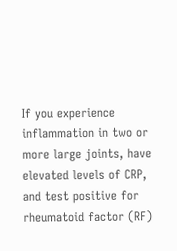If you experience inflammation in two or more large joints, have elevated levels of CRP, and test positive for rheumatoid factor (RF)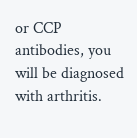or CCP antibodies, you will be diagnosed with arthritis.